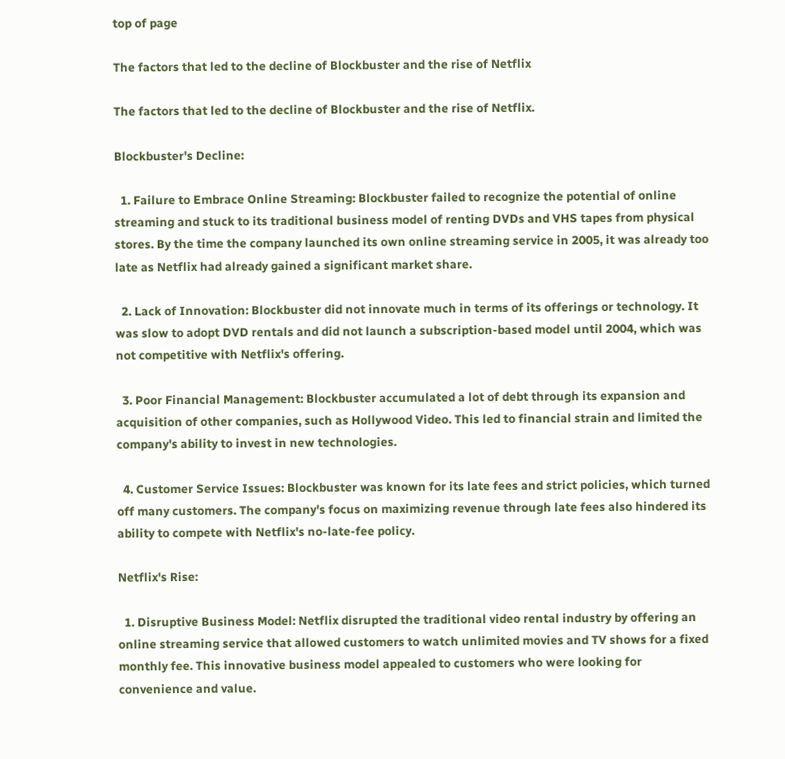top of page

The factors that led to the decline of Blockbuster and the rise of Netflix

The factors that led to the decline of Blockbuster and the rise of Netflix.

Blockbuster's Decline:

  1. Failure to Embrace Online Streaming: Blockbuster failed to recognize the potential of online streaming and stuck to its traditional business model of renting DVDs and VHS tapes from physical stores. By the time the company launched its own online streaming service in 2005, it was already too late as Netflix had already gained a significant market share.

  2. Lack of Innovation: Blockbuster did not innovate much in terms of its offerings or technology. It was slow to adopt DVD rentals and did not launch a subscription-based model until 2004, which was not competitive with Netflix's offering.

  3. Poor Financial Management: Blockbuster accumulated a lot of debt through its expansion and acquisition of other companies, such as Hollywood Video. This led to financial strain and limited the company's ability to invest in new technologies.

  4. Customer Service Issues: Blockbuster was known for its late fees and strict policies, which turned off many customers. The company's focus on maximizing revenue through late fees also hindered its ability to compete with Netflix's no-late-fee policy.

Netflix's Rise:

  1. Disruptive Business Model: Netflix disrupted the traditional video rental industry by offering an online streaming service that allowed customers to watch unlimited movies and TV shows for a fixed monthly fee. This innovative business model appealed to customers who were looking for convenience and value.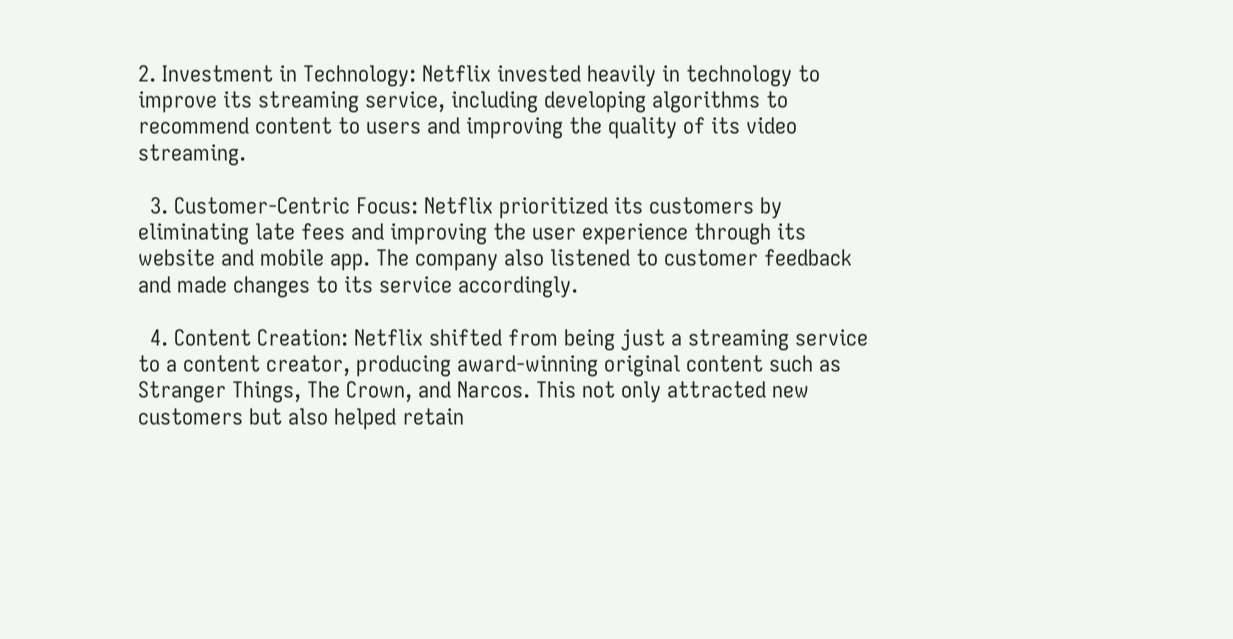2. Investment in Technology: Netflix invested heavily in technology to improve its streaming service, including developing algorithms to recommend content to users and improving the quality of its video streaming.

  3. Customer-Centric Focus: Netflix prioritized its customers by eliminating late fees and improving the user experience through its website and mobile app. The company also listened to customer feedback and made changes to its service accordingly.

  4. Content Creation: Netflix shifted from being just a streaming service to a content creator, producing award-winning original content such as Stranger Things, The Crown, and Narcos. This not only attracted new customers but also helped retain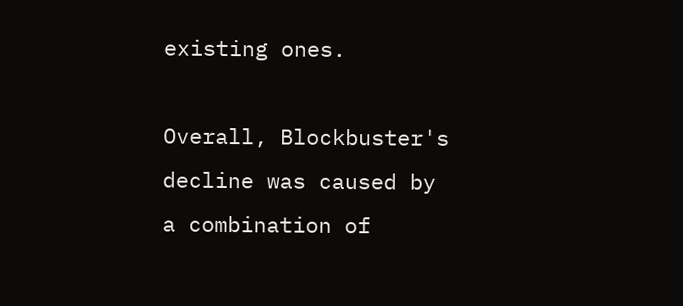existing ones.

Overall, Blockbuster's decline was caused by a combination of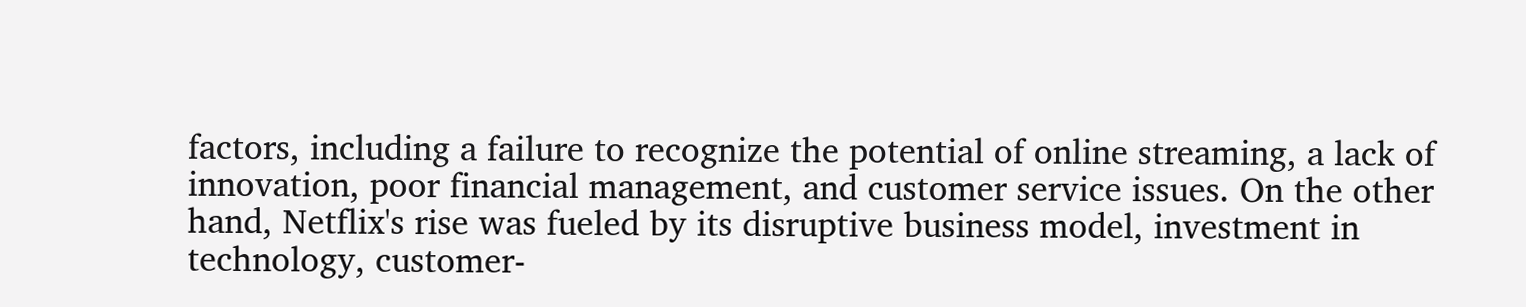factors, including a failure to recognize the potential of online streaming, a lack of innovation, poor financial management, and customer service issues. On the other hand, Netflix's rise was fueled by its disruptive business model, investment in technology, customer-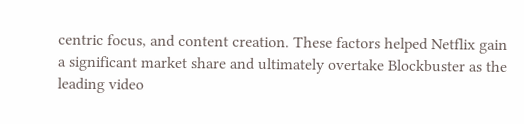centric focus, and content creation. These factors helped Netflix gain a significant market share and ultimately overtake Blockbuster as the leading video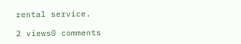rental service.

2 views0 comments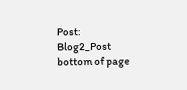Post: Blog2_Post
bottom of page